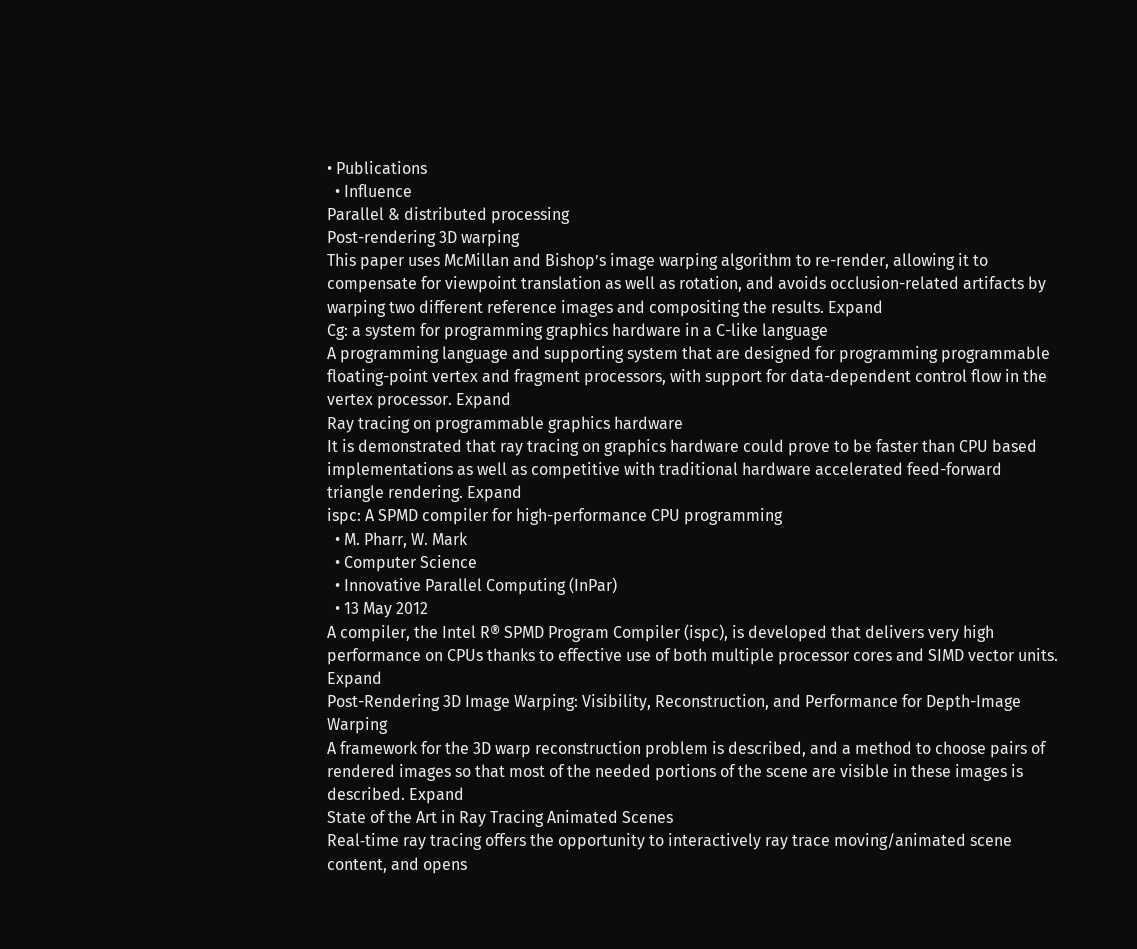• Publications
  • Influence
Parallel & distributed processing
Post-rendering 3D warping
This paper uses McMillan and Bishop’s image warping algorithm to re-render, allowing it to compensate for viewpoint translation as well as rotation, and avoids occlusion-related artifacts by warping two different reference images and compositing the results. Expand
Cg: a system for programming graphics hardware in a C-like language
A programming language and supporting system that are designed for programming programmable floating-point vertex and fragment processors, with support for data-dependent control flow in the vertex processor. Expand
Ray tracing on programmable graphics hardware
It is demonstrated that ray tracing on graphics hardware could prove to be faster than CPU based implementations as well as competitive with traditional hardware accelerated feed-forward triangle rendering. Expand
ispc: A SPMD compiler for high-performance CPU programming
  • M. Pharr, W. Mark
  • Computer Science
  • Innovative Parallel Computing (InPar)
  • 13 May 2012
A compiler, the Intel R® SPMD Program Compiler (ispc), is developed that delivers very high performance on CPUs thanks to effective use of both multiple processor cores and SIMD vector units. Expand
Post-Rendering 3D Image Warping: Visibility, Reconstruction, and Performance for Depth-Image Warping
A framework for the 3D warp reconstruction problem is described, and a method to choose pairs of rendered images so that most of the needed portions of the scene are visible in these images is described. Expand
State of the Art in Ray Tracing Animated Scenes
Real‐time ray tracing offers the opportunity to interactively ray trace moving/animated scene content, and opens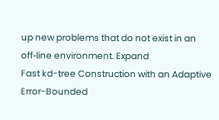up new problems that do not exist in an off‐line environment. Expand
Fast kd-tree Construction with an Adaptive Error-Bounded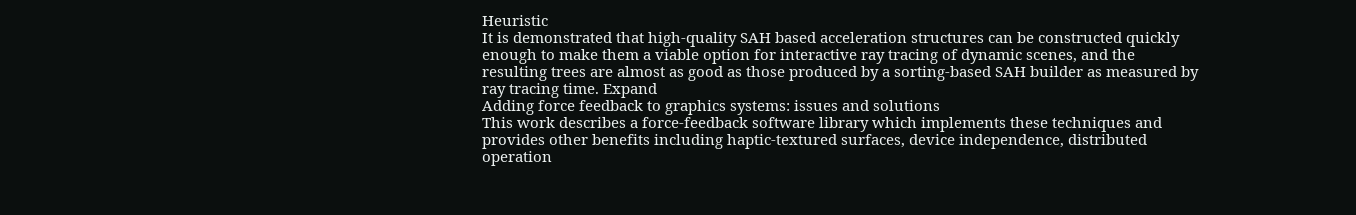Heuristic
It is demonstrated that high-quality SAH based acceleration structures can be constructed quickly enough to make them a viable option for interactive ray tracing of dynamic scenes, and the resulting trees are almost as good as those produced by a sorting-based SAH builder as measured by ray tracing time. Expand
Adding force feedback to graphics systems: issues and solutions
This work describes a force-feedback software library which implements these techniques and provides other benefits including haptic-textured surfaces, device independence, distributed operation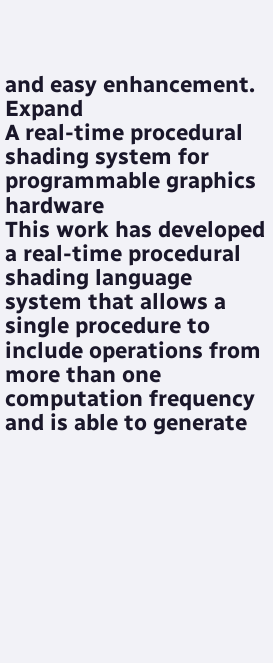and easy enhancement. Expand
A real-time procedural shading system for programmable graphics hardware
This work has developed a real-time procedural shading language system that allows a single procedure to include operations from more than one computation frequency and is able to generate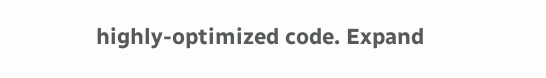highly-optimized code. Expand